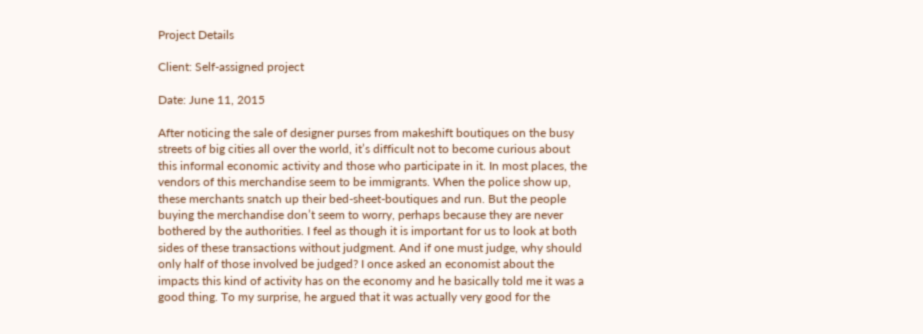Project Details

Client: Self-assigned project

Date: June 11, 2015

After noticing the sale of designer purses from makeshift boutiques on the busy streets of big cities all over the world, it’s difficult not to become curious about this informal economic activity and those who participate in it. In most places, the vendors of this merchandise seem to be immigrants. When the police show up, these merchants snatch up their bed-sheet-boutiques and run. But the people buying the merchandise don’t seem to worry, perhaps because they are never bothered by the authorities. I feel as though it is important for us to look at both sides of these transactions without judgment. And if one must judge, why should only half of those involved be judged? I once asked an economist about the impacts this kind of activity has on the economy and he basically told me it was a good thing. To my surprise, he argued that it was actually very good for the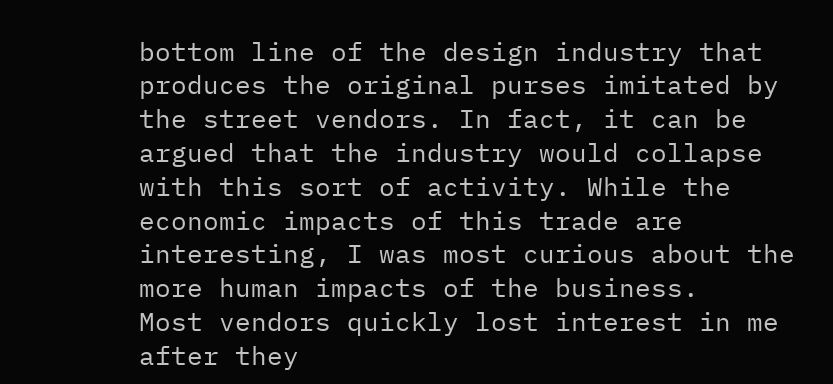bottom line of the design industry that produces the original purses imitated by the street vendors. In fact, it can be argued that the industry would collapse with this sort of activity. While the economic impacts of this trade are interesting, I was most curious about the more human impacts of the business.
Most vendors quickly lost interest in me after they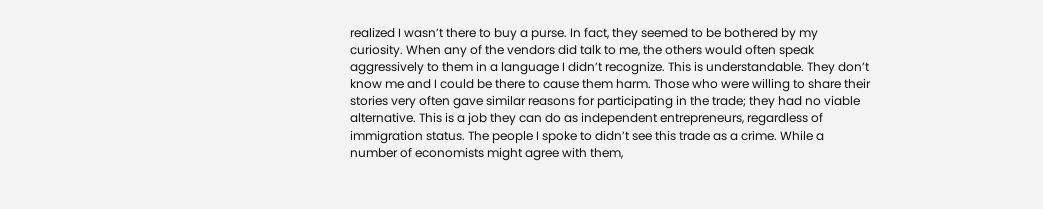realized I wasn’t there to buy a purse. In fact, they seemed to be bothered by my curiosity. When any of the vendors did talk to me, the others would often speak aggressively to them in a language I didn’t recognize. This is understandable. They don’t know me and I could be there to cause them harm. Those who were willing to share their stories very often gave similar reasons for participating in the trade; they had no viable alternative. This is a job they can do as independent entrepreneurs, regardless of immigration status. The people I spoke to didn’t see this trade as a crime. While a number of economists might agree with them,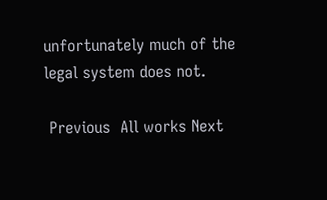unfortunately much of the legal system does not.

 Previous  All works Next